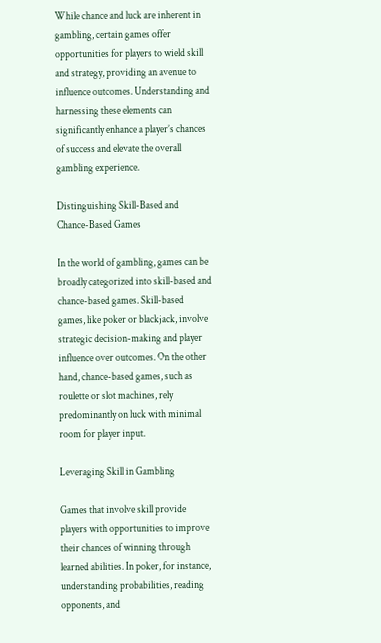While chance and luck are inherent in gambling, certain games offer opportunities for players to wield skill and strategy, providing an avenue to influence outcomes. Understanding and harnessing these elements can significantly enhance a player’s chances of success and elevate the overall gambling experience.

Distinguishing Skill-Based and Chance-Based Games

In the world of gambling, games can be broadly categorized into skill-based and chance-based games. Skill-based games, like poker or blackjack, involve strategic decision-making and player influence over outcomes. On the other hand, chance-based games, such as roulette or slot machines, rely predominantly on luck with minimal room for player input.

Leveraging Skill in Gambling

Games that involve skill provide players with opportunities to improve their chances of winning through learned abilities. In poker, for instance, understanding probabilities, reading opponents, and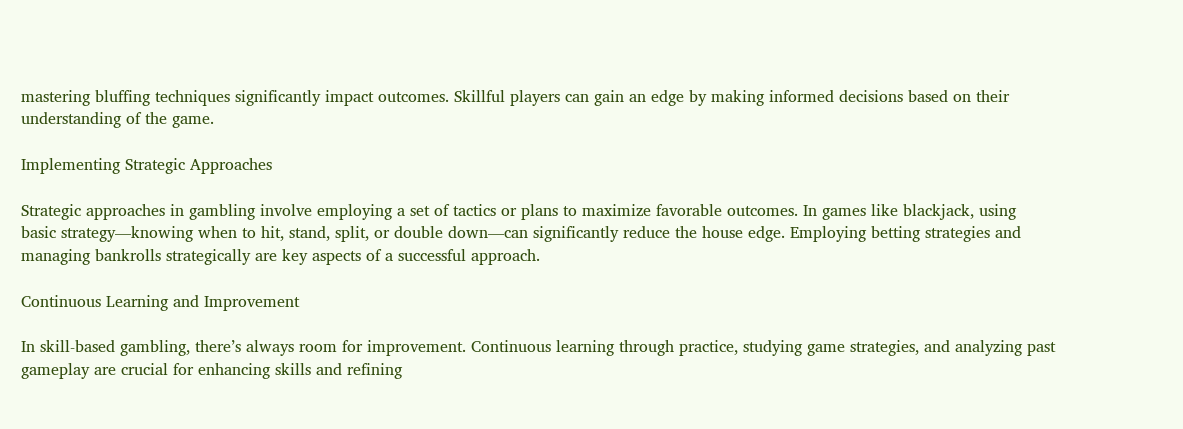mastering bluffing techniques significantly impact outcomes. Skillful players can gain an edge by making informed decisions based on their understanding of the game.

Implementing Strategic Approaches

Strategic approaches in gambling involve employing a set of tactics or plans to maximize favorable outcomes. In games like blackjack, using basic strategy—knowing when to hit, stand, split, or double down—can significantly reduce the house edge. Employing betting strategies and managing bankrolls strategically are key aspects of a successful approach.

Continuous Learning and Improvement

In skill-based gambling, there’s always room for improvement. Continuous learning through practice, studying game strategies, and analyzing past gameplay are crucial for enhancing skills and refining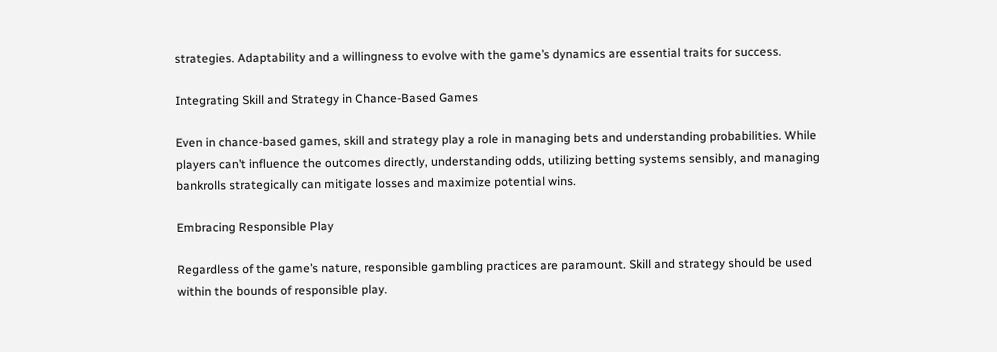strategies. Adaptability and a willingness to evolve with the game’s dynamics are essential traits for success.

Integrating Skill and Strategy in Chance-Based Games

Even in chance-based games, skill and strategy play a role in managing bets and understanding probabilities. While players can’t influence the outcomes directly, understanding odds, utilizing betting systems sensibly, and managing bankrolls strategically can mitigate losses and maximize potential wins.

Embracing Responsible Play

Regardless of the game’s nature, responsible gambling practices are paramount. Skill and strategy should be used within the bounds of responsible play.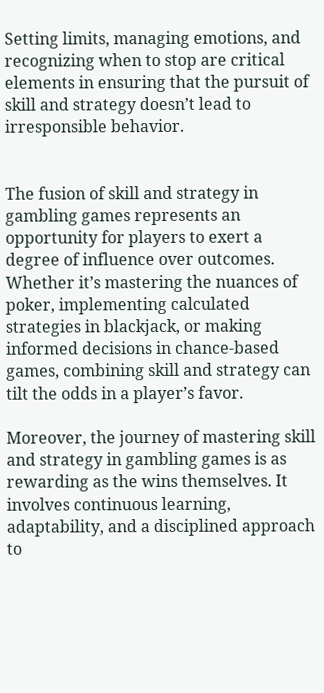Setting limits, managing emotions, and recognizing when to stop are critical elements in ensuring that the pursuit of skill and strategy doesn’t lead to irresponsible behavior.


The fusion of skill and strategy in gambling games represents an opportunity for players to exert a degree of influence over outcomes. Whether it’s mastering the nuances of poker, implementing calculated strategies in blackjack, or making informed decisions in chance-based games, combining skill and strategy can tilt the odds in a player’s favor.

Moreover, the journey of mastering skill and strategy in gambling games is as rewarding as the wins themselves. It involves continuous learning, adaptability, and a disciplined approach to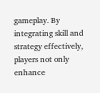gameplay. By integrating skill and strategy effectively, players not only enhance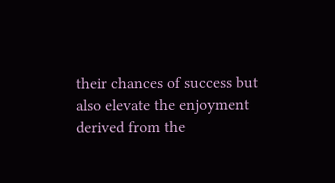their chances of success but also elevate the enjoyment derived from the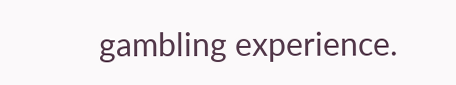gambling experience.